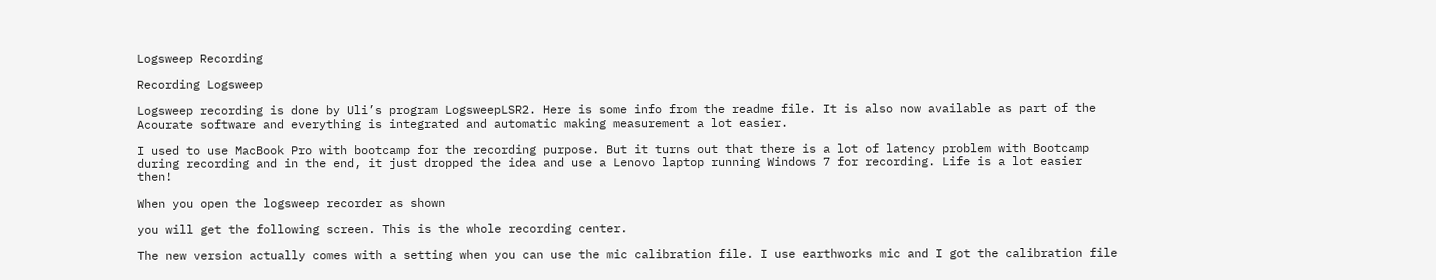Logsweep Recording

Recording Logsweep

Logsweep recording is done by Uli’s program LogsweepLSR2. Here is some info from the readme file. It is also now available as part of the Acourate software and everything is integrated and automatic making measurement a lot easier.

I used to use MacBook Pro with bootcamp for the recording purpose. But it turns out that there is a lot of latency problem with Bootcamp during recording and in the end, it just dropped the idea and use a Lenovo laptop running Windows 7 for recording. Life is a lot easier then!

When you open the logsweep recorder as shown

you will get the following screen. This is the whole recording center.

The new version actually comes with a setting when you can use the mic calibration file. I use earthworks mic and I got the calibration file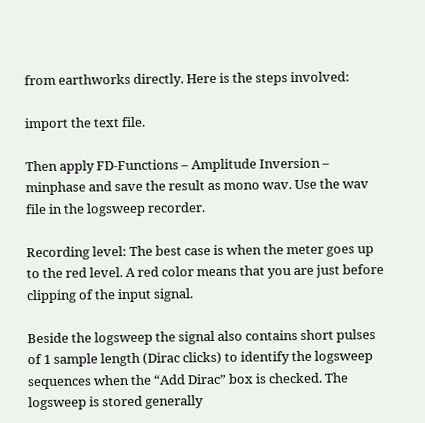from earthworks directly. Here is the steps involved:

import the text file.

Then apply FD-Functions – Amplitude Inversion – minphase and save the result as mono wav. Use the wav file in the logsweep recorder.

Recording level: The best case is when the meter goes up to the red level. A red color means that you are just before clipping of the input signal.

Beside the logsweep the signal also contains short pulses of 1 sample length (Dirac clicks) to identify the logsweep sequences when the “Add Dirac” box is checked. The logsweep is stored generally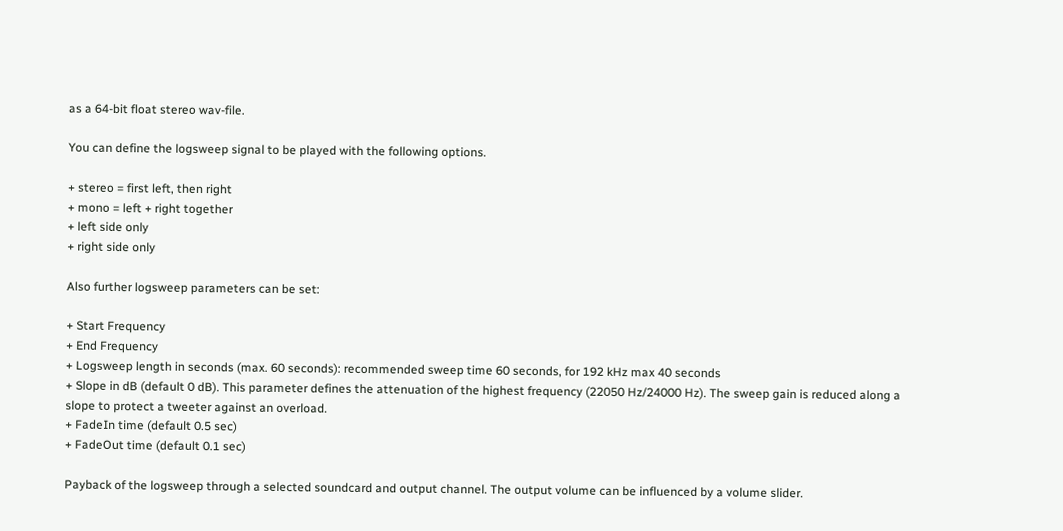as a 64-bit float stereo wav-file.

You can define the logsweep signal to be played with the following options.

+ stereo = first left, then right
+ mono = left + right together
+ left side only
+ right side only

Also further logsweep parameters can be set:

+ Start Frequency
+ End Frequency
+ Logsweep length in seconds (max. 60 seconds): recommended sweep time 60 seconds, for 192 kHz max 40 seconds
+ Slope in dB (default 0 dB). This parameter defines the attenuation of the highest frequency (22050 Hz/24000 Hz). The sweep gain is reduced along a slope to protect a tweeter against an overload.
+ FadeIn time (default 0.5 sec)
+ FadeOut time (default 0.1 sec)

Payback of the logsweep through a selected soundcard and output channel. The output volume can be influenced by a volume slider.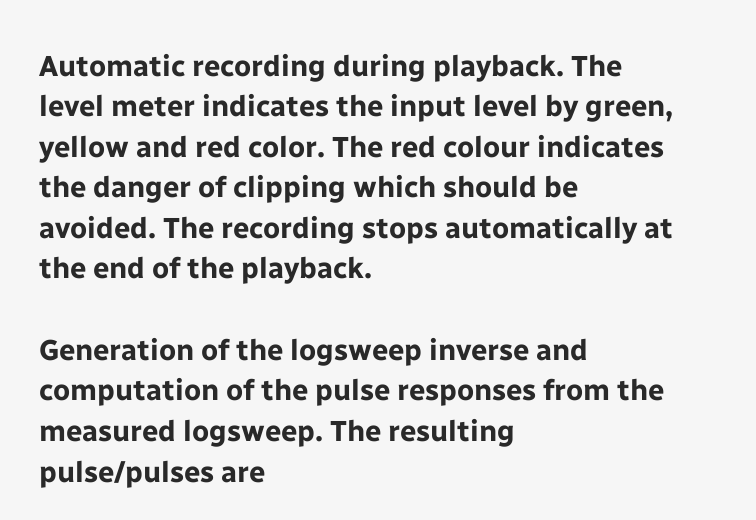Automatic recording during playback. The level meter indicates the input level by green, yellow and red color. The red colour indicates the danger of clipping which should be avoided. The recording stops automatically at the end of the playback.

Generation of the logsweep inverse and computation of the pulse responses from the measured logsweep. The resulting pulse/pulses are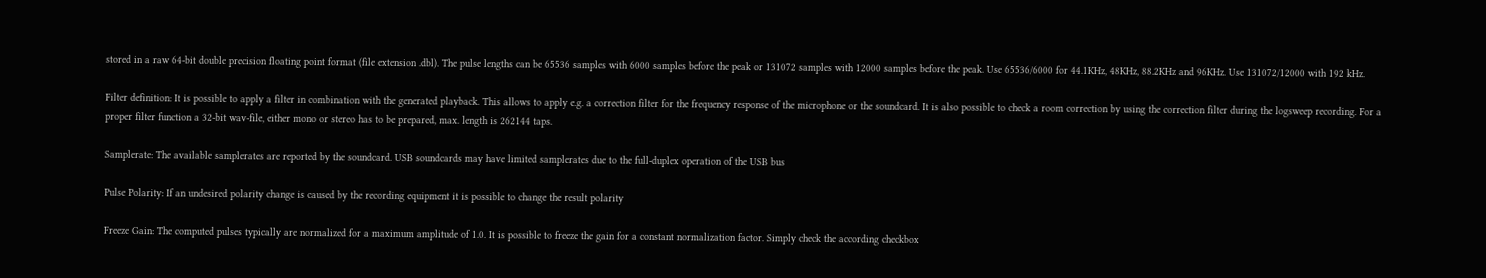stored in a raw 64-bit double precision floating point format (file extension .dbl). The pulse lengths can be 65536 samples with 6000 samples before the peak or 131072 samples with 12000 samples before the peak. Use 65536/6000 for 44.1KHz, 48KHz, 88.2KHz and 96KHz. Use 131072/12000 with 192 kHz.

Filter definition: It is possible to apply a filter in combination with the generated playback. This allows to apply e.g. a correction filter for the frequency response of the microphone or the soundcard. It is also possible to check a room correction by using the correction filter during the logsweep recording. For a proper filter function a 32-bit wav-file, either mono or stereo has to be prepared, max. length is 262144 taps.

Samplerate: The available samplerates are reported by the soundcard. USB soundcards may have limited samplerates due to the full-duplex operation of the USB bus

Pulse Polarity: If an undesired polarity change is caused by the recording equipment it is possible to change the result polarity

Freeze Gain: The computed pulses typically are normalized for a maximum amplitude of 1.0. It is possible to freeze the gain for a constant normalization factor. Simply check the according checkbox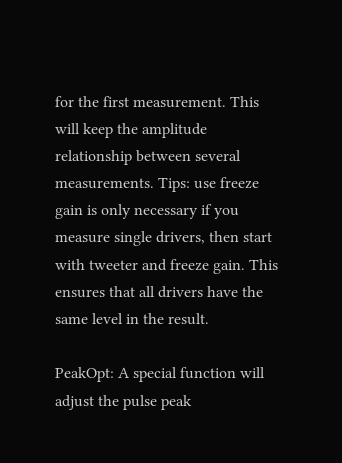for the first measurement. This will keep the amplitude relationship between several measurements. Tips: use freeze gain is only necessary if you measure single drivers, then start with tweeter and freeze gain. This ensures that all drivers have the same level in the result.

PeakOpt: A special function will adjust the pulse peak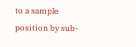to a sample position by sub-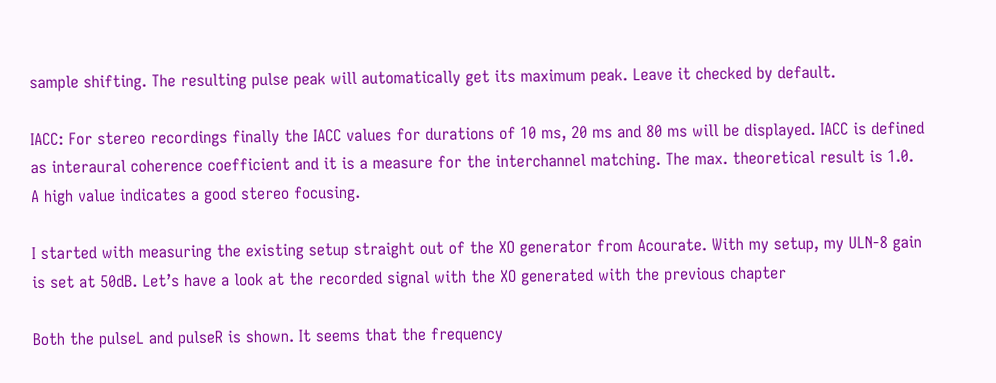sample shifting. The resulting pulse peak will automatically get its maximum peak. Leave it checked by default.

IACC: For stereo recordings finally the IACC values for durations of 10 ms, 20 ms and 80 ms will be displayed. IACC is defined as interaural coherence coefficient and it is a measure for the interchannel matching. The max. theoretical result is 1.0. A high value indicates a good stereo focusing.

I started with measuring the existing setup straight out of the XO generator from Acourate. With my setup, my ULN-8 gain is set at 50dB. Let’s have a look at the recorded signal with the XO generated with the previous chapter

Both the pulseL and pulseR is shown. It seems that the frequency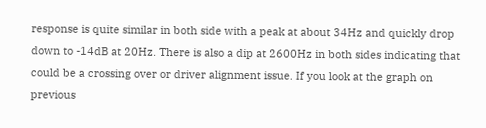response is quite similar in both side with a peak at about 34Hz and quickly drop down to -14dB at 20Hz. There is also a dip at 2600Hz in both sides indicating that could be a crossing over or driver alignment issue. If you look at the graph on previous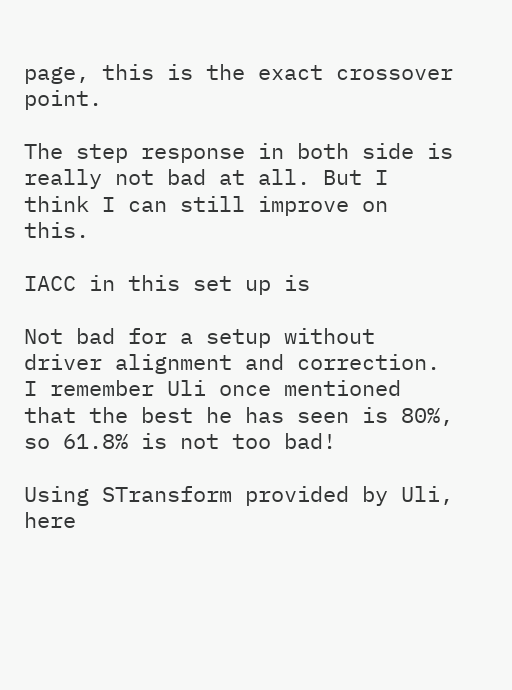page, this is the exact crossover point.

The step response in both side is really not bad at all. But I think I can still improve on this.

IACC in this set up is

Not bad for a setup without driver alignment and correction. I remember Uli once mentioned that the best he has seen is 80%, so 61.8% is not too bad!

Using STransform provided by Uli, here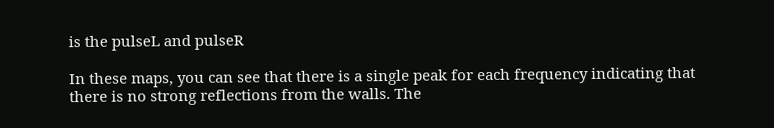is the pulseL and pulseR

In these maps, you can see that there is a single peak for each frequency indicating that there is no strong reflections from the walls. The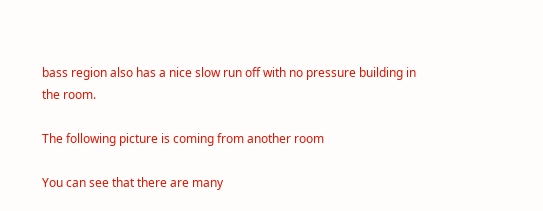bass region also has a nice slow run off with no pressure building in the room.

The following picture is coming from another room

You can see that there are many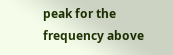peak for the frequency above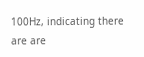100Hz, indicating there are are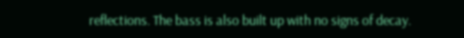reflections. The bass is also built up with no signs of decay.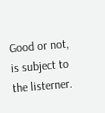Good or not, is subject to the listerner.